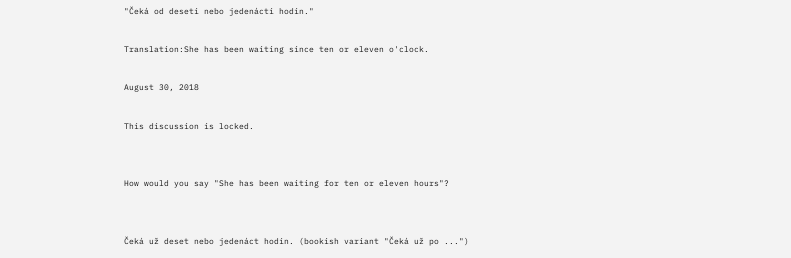"Čeká od deseti nebo jedenácti hodin."

Translation:She has been waiting since ten or eleven o'clock.

August 30, 2018

This discussion is locked.


How would you say "She has been waiting for ten or eleven hours"?


Čeká už deset nebo jedenáct hodin. (bookish variant "Čeká už po ...")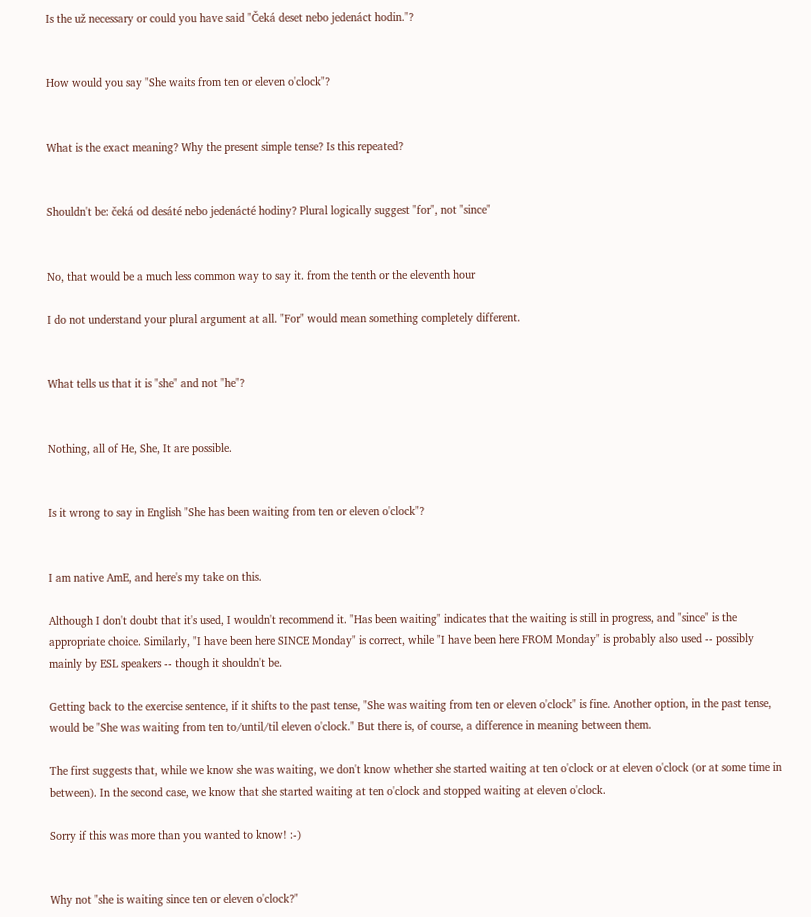Is the už necessary or could you have said "Čeká deset nebo jedenáct hodin."?


How would you say "She waits from ten or eleven o'clock"?


What is the exact meaning? Why the present simple tense? Is this repeated?


Shouldn't be: čeká od desáté nebo jedenácté hodiny? Plural logically suggest "for", not "since"


No, that would be a much less common way to say it. from the tenth or the eleventh hour

I do not understand your plural argument at all. "For" would mean something completely different.


What tells us that it is "she" and not "he"?


Nothing, all of He, She, It are possible.


Is it wrong to say in English "She has been waiting from ten or eleven o'clock"?


I am native AmE, and here's my take on this.

Although I don't doubt that it's used, I wouldn't recommend it. "Has been waiting" indicates that the waiting is still in progress, and "since" is the appropriate choice. Similarly, "I have been here SINCE Monday" is correct, while "I have been here FROM Monday" is probably also used -- possibly mainly by ESL speakers -- though it shouldn't be.

Getting back to the exercise sentence, if it shifts to the past tense, "She was waiting from ten or eleven o'clock" is fine. Another option, in the past tense, would be "She was waiting from ten to/until/til eleven o'clock." But there is, of course, a difference in meaning between them.

The first suggests that, while we know she was waiting, we don't know whether she started waiting at ten o'clock or at eleven o'clock (or at some time in between). In the second case, we know that she started waiting at ten o'clock and stopped waiting at eleven o'clock.

Sorry if this was more than you wanted to know! :-)


Why not "she is waiting since ten or eleven o'clock?"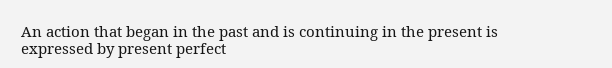An action that began in the past and is continuing in the present is expressed by present perfect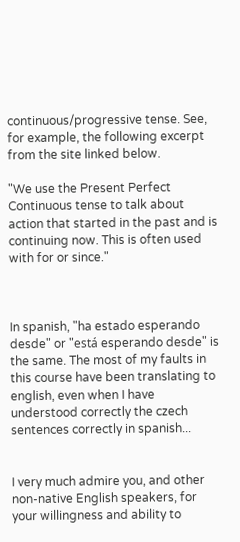continuous/progressive tense. See, for example, the following excerpt from the site linked below.

"We use the Present Perfect Continuous tense to talk about action that started in the past and is continuing now. This is often used with for or since."



In spanish, "ha estado esperando desde" or "está esperando desde" is the same. The most of my faults in this course have been translating to english, even when I have understood correctly the czech sentences correctly in spanish...


I very much admire you, and other non-native English speakers, for your willingness and ability to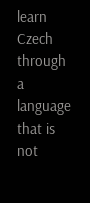learn Czech through a language that is not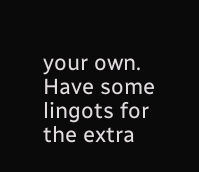your own. Have some lingots for the extra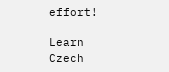effort!

Learn Czech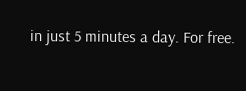in just 5 minutes a day. For free.